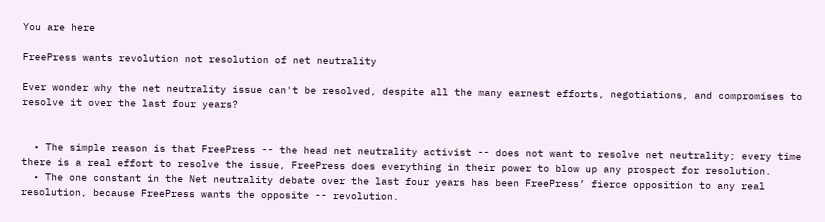You are here

FreePress wants revolution not resolution of net neutrality

Ever wonder why the net neutrality issue can't be resolved, despite all the many earnest efforts, negotiations, and compromises to resolve it over the last four years?


  • The simple reason is that FreePress -- the head net neutrality activist -- does not want to resolve net neutrality; every time there is a real effort to resolve the issue, FreePress does everything in their power to blow up any prospect for resolution.
  • The one constant in the Net neutrality debate over the last four years has been FreePress’ fierce opposition to any real resolution, because FreePress wants the opposite -- revolution.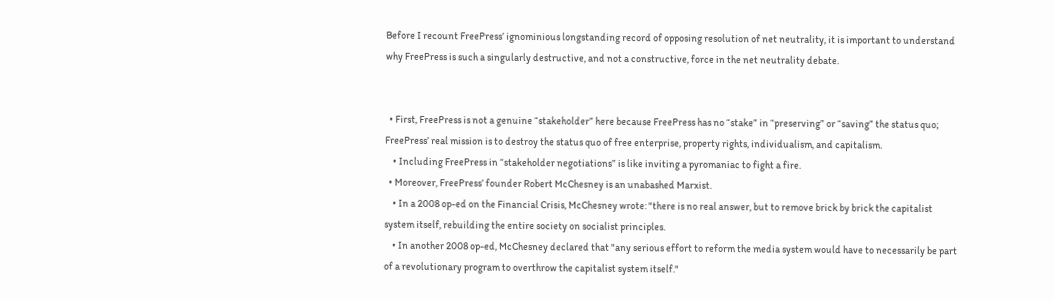Before I recount FreePress’ ignominious longstanding record of opposing resolution of net neutrality, it is important to understand why FreePress is such a singularly destructive, and not a constructive, force in the net neutrality debate.


  • First, FreePress is not a genuine “stakeholder” here because FreePress has no “stake” in “preserving” or “saving” the status quo; FreePress’ real mission is to destroy the status quo of free enterprise, property rights, individualism, and capitalism.
    • Including FreePress in “stakeholder negotiations” is like inviting a pyromaniac to fight a fire.
  • Moreover, FreePress’ founder Robert McChesney is an unabashed Marxist.
    • In a 2008 op-ed on the Financial Crisis, McChesney wrote: "there is no real answer, but to remove brick by brick the capitalist system itself, rebuilding the entire society on socialist principles.
    • In another 2008 op-ed, McChesney declared that "any serious effort to reform the media system would have to necessarily be part of a revolutionary program to overthrow the capitalist system itself."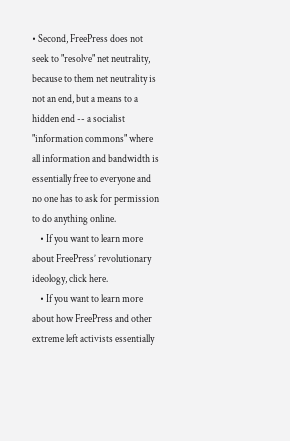• Second, FreePress does not seek to "resolve" net neutrality, because to them net neutrality is not an end, but a means to a hidden end -- a socialist "information commons" where all information and bandwidth is essentially free to everyone and no one has to ask for permission to do anything online.
    • If you want to learn more about FreePress’ revolutionary ideology, click here.
    • If you want to learn more about how FreePress and other extreme left activists essentially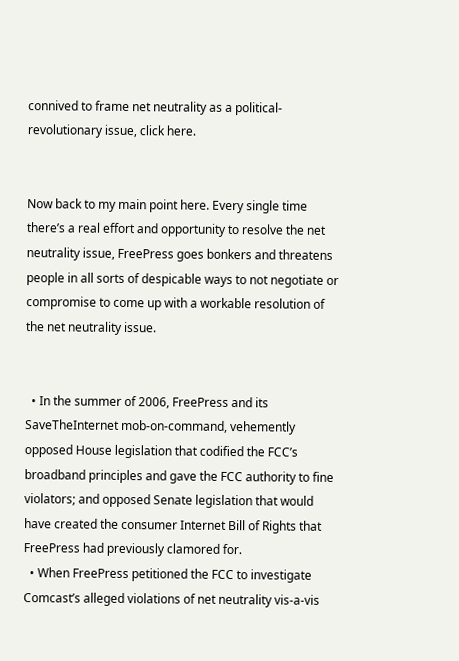connived to frame net neutrality as a political-revolutionary issue, click here.


Now back to my main point here. Every single time there’s a real effort and opportunity to resolve the net neutrality issue, FreePress goes bonkers and threatens people in all sorts of despicable ways to not negotiate or compromise to come up with a workable resolution of the net neutrality issue.


  • In the summer of 2006, FreePress and its SaveTheInternet mob-on-command, vehemently opposed House legislation that codified the FCC’s broadband principles and gave the FCC authority to fine violators; and opposed Senate legislation that would have created the consumer Internet Bill of Rights that FreePress had previously clamored for.
  • When FreePress petitioned the FCC to investigate Comcast’s alleged violations of net neutrality vis-a-vis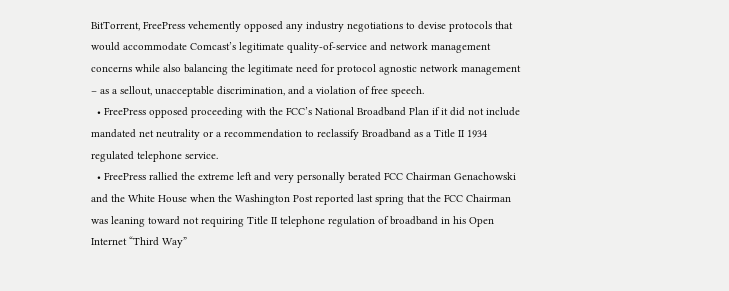BitTorrent, FreePress vehemently opposed any industry negotiations to devise protocols that would accommodate Comcast’s legitimate quality-of-service and network management concerns while also balancing the legitimate need for protocol agnostic network management – as a sellout, unacceptable discrimination, and a violation of free speech.
  • FreePress opposed proceeding with the FCC’s National Broadband Plan if it did not include mandated net neutrality or a recommendation to reclassify Broadband as a Title II 1934 regulated telephone service.
  • FreePress rallied the extreme left and very personally berated FCC Chairman Genachowski and the White House when the Washington Post reported last spring that the FCC Chairman was leaning toward not requiring Title II telephone regulation of broadband in his Open Internet “Third Way”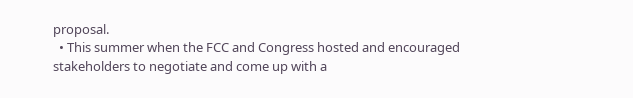proposal.
  • This summer when the FCC and Congress hosted and encouraged stakeholders to negotiate and come up with a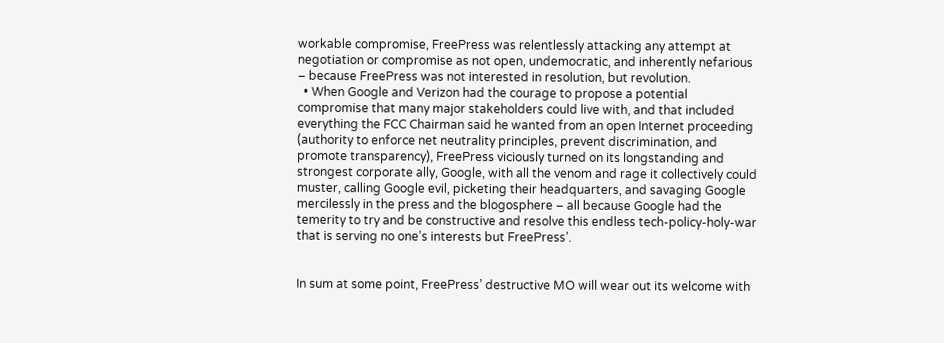workable compromise, FreePress was relentlessly attacking any attempt at negotiation or compromise as not open, undemocratic, and inherently nefarious – because FreePress was not interested in resolution, but revolution.
  • When Google and Verizon had the courage to propose a potential compromise that many major stakeholders could live with, and that included everything the FCC Chairman said he wanted from an open Internet proceeding (authority to enforce net neutrality principles, prevent discrimination, and promote transparency), FreePress viciously turned on its longstanding and strongest corporate ally, Google, with all the venom and rage it collectively could muster, calling Google evil, picketing their headquarters, and savaging Google mercilessly in the press and the blogosphere – all because Google had the temerity to try and be constructive and resolve this endless tech-policy-holy-war that is serving no one’s interests but FreePress’.


In sum at some point, FreePress’ destructive MO will wear out its welcome with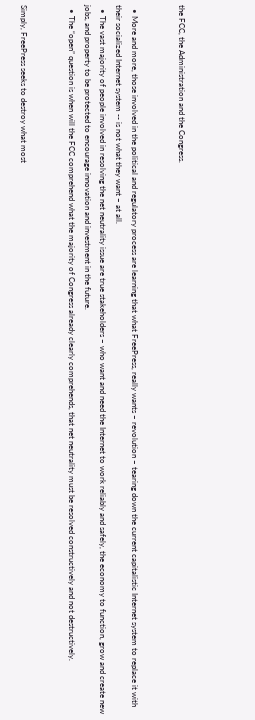the FCC, the Administration and the Congress.


  • More and more, those involved in the political and regulatory process are learning that what FreePress, really wants – revolution – tearing down the current capitalistic Internet system to replace it with their socialized Internet system -- is not what they want – at all.
  • The vast majority of people involved in resolving the net neutrality issue are true stakeholders – who want and need the Internet to work reliably and safely, the economy to function, grow and create new jobs, and property to be protected to encourage innovation and investment in the future.
  • The “open” question is when will the FCC comprehend what the majority of Congress already clearly comprehends, that net neutrality must be resolved constructively and not destructively.


Simply, FreePress seeks to destroy what most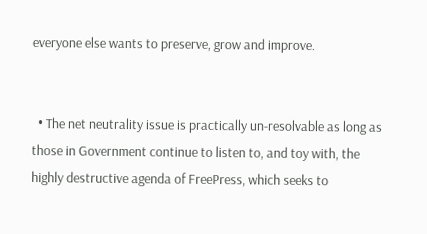everyone else wants to preserve, grow and improve.


  • The net neutrality issue is practically un-resolvable as long as those in Government continue to listen to, and toy with, the highly destructive agenda of FreePress, which seeks to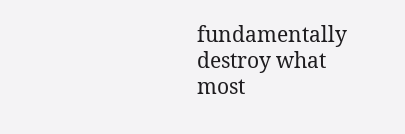fundamentally destroy what most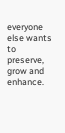everyone else wants to preserve, grow and enhance.